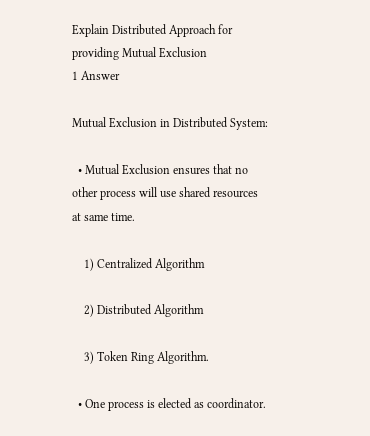Explain Distributed Approach for providing Mutual Exclusion
1 Answer

Mutual Exclusion in Distributed System:

  • Mutual Exclusion ensures that no other process will use shared resources at same time.

    1) Centralized Algorithm

    2) Distributed Algorithm

    3) Token Ring Algorithm.

  • One process is elected as coordinator.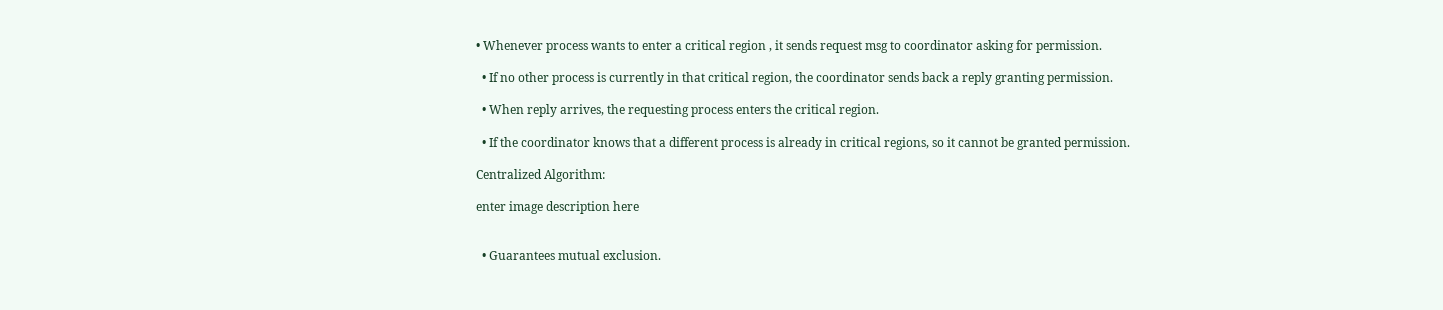• Whenever process wants to enter a critical region , it sends request msg to coordinator asking for permission.

  • If no other process is currently in that critical region, the coordinator sends back a reply granting permission.

  • When reply arrives, the requesting process enters the critical region.

  • If the coordinator knows that a different process is already in critical regions, so it cannot be granted permission.

Centralized Algorithm:

enter image description here


  • Guarantees mutual exclusion.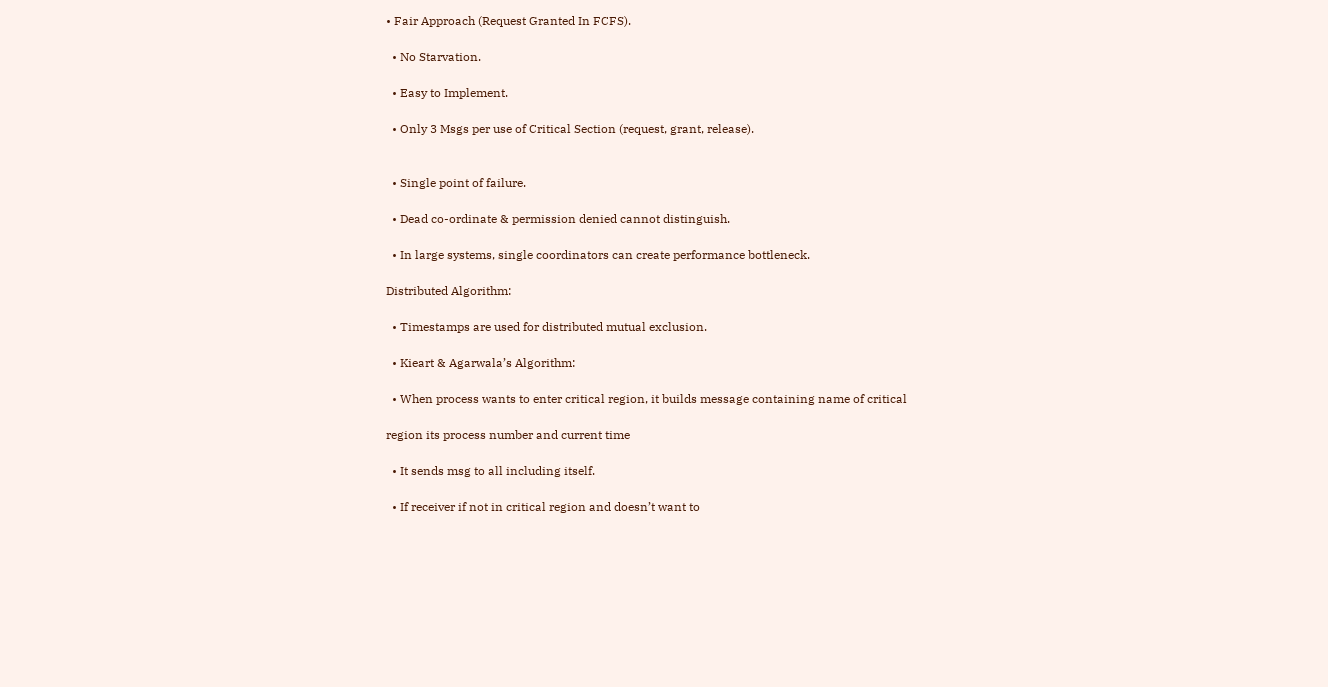• Fair Approach (Request Granted In FCFS).

  • No Starvation.

  • Easy to Implement.

  • Only 3 Msgs per use of Critical Section (request, grant, release).


  • Single point of failure.

  • Dead co-ordinate & permission denied cannot distinguish.

  • In large systems, single coordinators can create performance bottleneck.

Distributed Algorithm:

  • Timestamps are used for distributed mutual exclusion.

  • Kieart & Agarwala’s Algorithm:

  • When process wants to enter critical region, it builds message containing name of critical

region its process number and current time

  • It sends msg to all including itself.

  • If receiver if not in critical region and doesn’t want to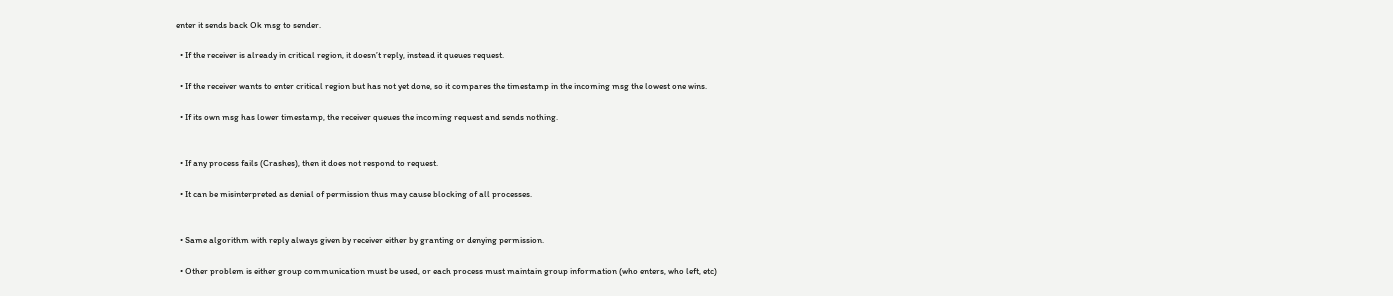enter it sends back Ok msg to sender.

  • If the receiver is already in critical region, it doesn’t reply, instead it queues request.

  • If the receiver wants to enter critical region but has not yet done, so it compares the timestamp in the incoming msg the lowest one wins.

  • If its own msg has lower timestamp, the receiver queues the incoming request and sends nothing.


  • If any process fails (Crashes), then it does not respond to request.

  • It can be misinterpreted as denial of permission thus may cause blocking of all processes.


  • Same algorithm with reply always given by receiver either by granting or denying permission.

  • Other problem is either group communication must be used, or each process must maintain group information (who enters, who left, etc)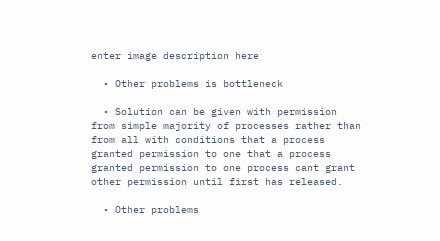enter image description here

  • Other problems is bottleneck

  • Solution can be given with permission from simple majority of processes rather than from all with conditions that a process granted permission to one that a process granted permission to one process cant grant other permission until first has released.

  • Other problems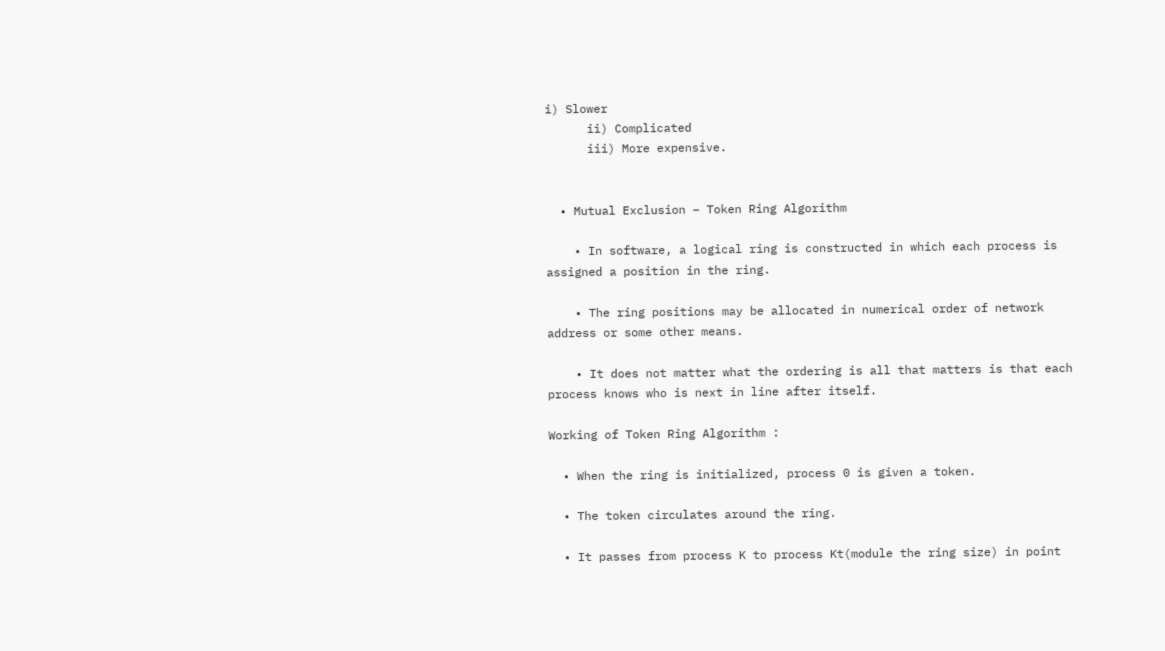i) Slower
      ii) Complicated
      iii) More expensive.


  • Mutual Exclusion – Token Ring Algorithm

    • In software, a logical ring is constructed in which each process is assigned a position in the ring.

    • The ring positions may be allocated in numerical order of network address or some other means.

    • It does not matter what the ordering is all that matters is that each process knows who is next in line after itself.

Working of Token Ring Algorithm :

  • When the ring is initialized, process 0 is given a token.

  • The token circulates around the ring.

  • It passes from process K to process Kt(module the ring size) in point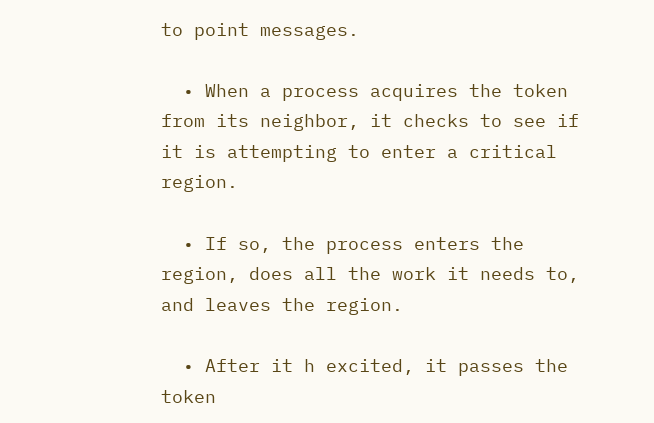to point messages.

  • When a process acquires the token from its neighbor, it checks to see if it is attempting to enter a critical region.

  • If so, the process enters the region, does all the work it needs to, and leaves the region.

  • After it h excited, it passes the token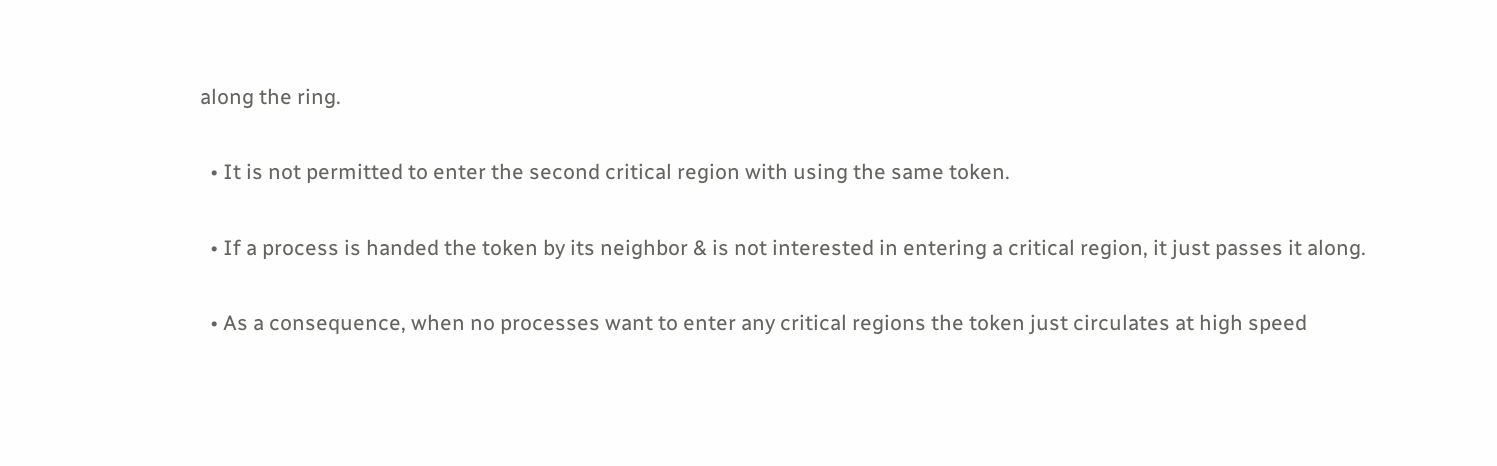along the ring.

  • It is not permitted to enter the second critical region with using the same token.

  • If a process is handed the token by its neighbor & is not interested in entering a critical region, it just passes it along.

  • As a consequence, when no processes want to enter any critical regions the token just circulates at high speed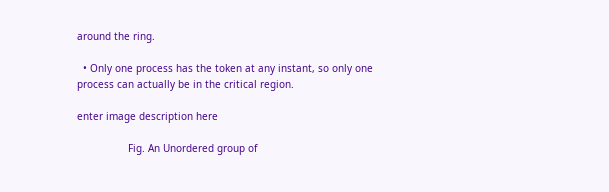around the ring.

  • Only one process has the token at any instant, so only one process can actually be in the critical region.

enter image description here

                 Fig. An Unordered group of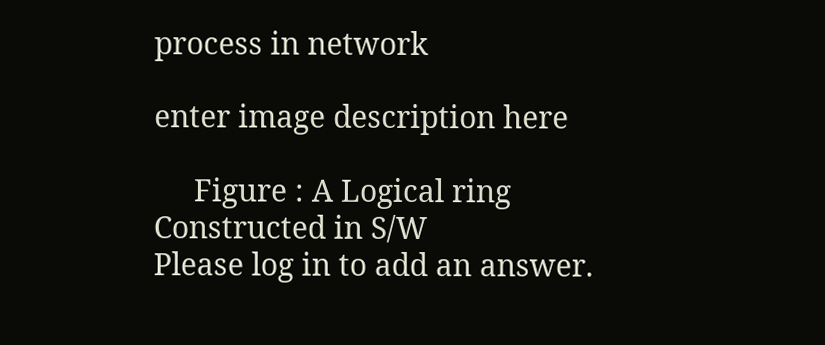process in network

enter image description here

     Figure : A Logical ring Constructed in S/W
Please log in to add an answer.